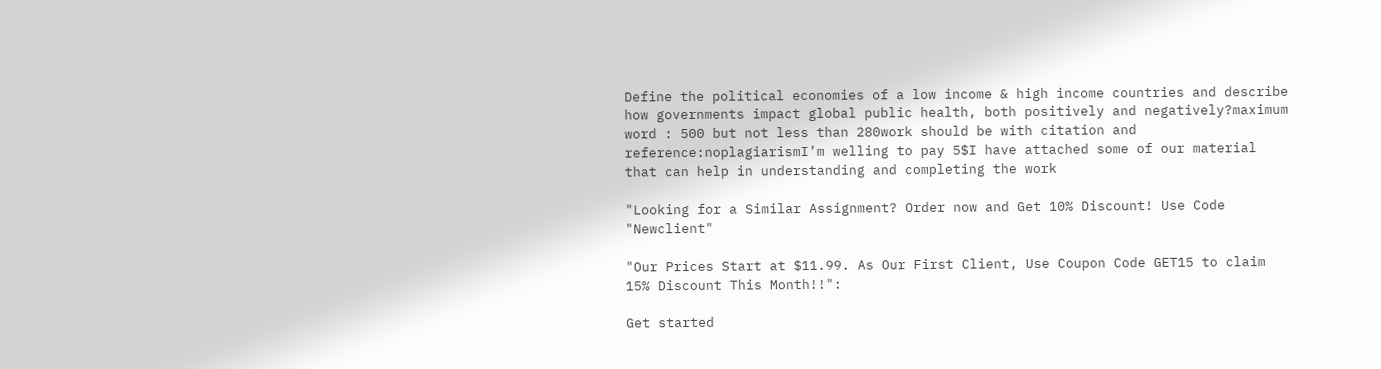Define the political economies of a low income & high income countries and describe how governments impact global public health, both positively and negatively?maximum word : 500 but not less than 280work should be with citation and reference:noplagiarismI’m welling to pay 5$I have attached some of our material that can help in understanding and completing the work

"Looking for a Similar Assignment? Order now and Get 10% Discount! Use Code "Newclient"

"Our Prices Start at $11.99. As Our First Client, Use Coupon Code GET15 to claim 15% Discount This Month!!":

Get started